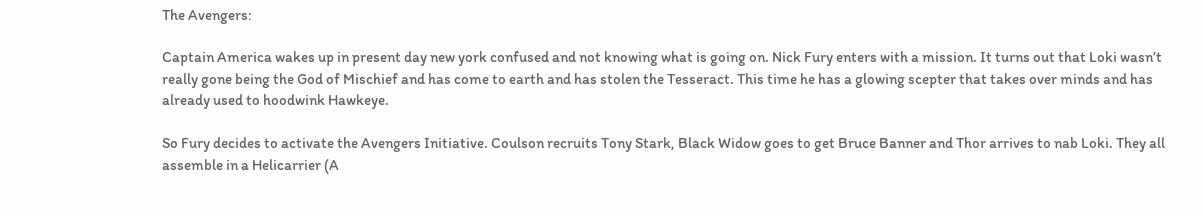The Avengers:

Captain America wakes up in present day new york confused and not knowing what is going on. Nick Fury enters with a mission. It turns out that Loki wasn’t really gone being the God of Mischief and has come to earth and has stolen the Tesseract. This time he has a glowing scepter that takes over minds and has already used to hoodwink Hawkeye.

So Fury decides to activate the Avengers Initiative. Coulson recruits Tony Stark, Black Widow goes to get Bruce Banner and Thor arrives to nab Loki. They all assemble in a Helicarrier (A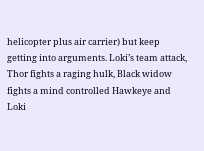helicopter plus air carrier) but keep getting into arguments. Loki’s team attack, Thor fights a raging hulk, Black widow fights a mind controlled Hawkeye and Loki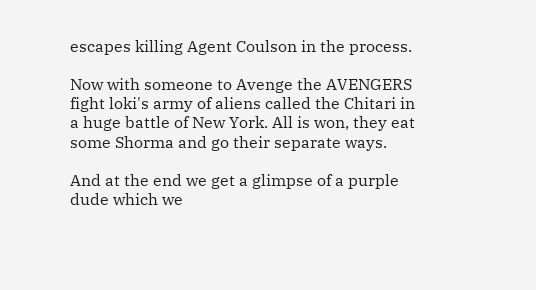escapes killing Agent Coulson in the process.

Now with someone to Avenge the AVENGERS fight loki's army of aliens called the Chitari in a huge battle of New York. All is won, they eat some Shorma and go their separate ways.

And at the end we get a glimpse of a purple dude which we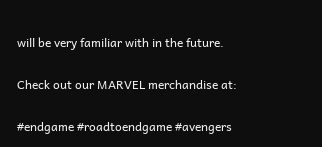will be very familiar with in the future.

Check out our MARVEL merchandise at:

#endgame #roadtoendgame #avengers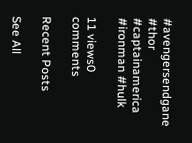#avengersendgane #thor #captainamerica #ironman #hulk

11 views0 comments

Recent Posts

See All